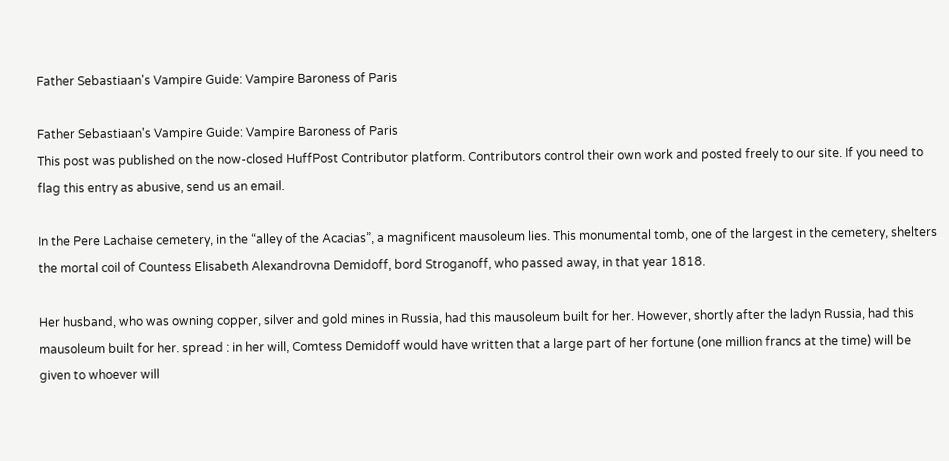Father Sebastiaan's Vampire Guide: Vampire Baroness of Paris

Father Sebastiaan's Vampire Guide: Vampire Baroness of Paris
This post was published on the now-closed HuffPost Contributor platform. Contributors control their own work and posted freely to our site. If you need to flag this entry as abusive, send us an email.

In the Pere Lachaise cemetery, in the “alley of the Acacias”, a magnificent mausoleum lies. This monumental tomb, one of the largest in the cemetery, shelters the mortal coil of Countess Elisabeth Alexandrovna Demidoff, bord Stroganoff, who passed away, in that year 1818.

Her husband, who was owning copper, silver and gold mines in Russia, had this mausoleum built for her. However, shortly after the ladyn Russia, had this mausoleum built for her. spread : in her will, Comtess Demidoff would have written that a large part of her fortune (one million francs at the time) will be given to whoever will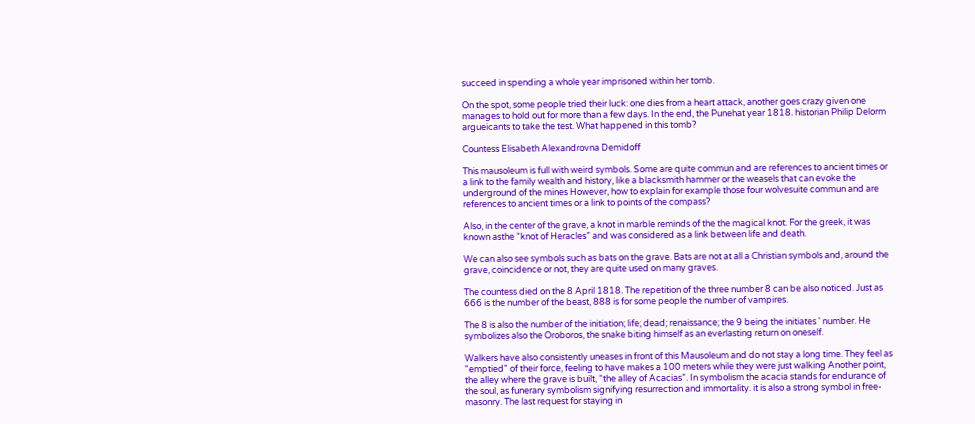succeed in spending a whole year imprisoned within her tomb.

On the spot, some people tried their luck: one dies from a heart attack, another goes crazy given one manages to hold out for more than a few days. In the end, the Punehat year 1818. historian Philip Delorm argueicants to take the test. What happened in this tomb?

Countess Elisabeth Alexandrovna Demidoff

This mausoleum is full with weird symbols. Some are quite commun and are references to ancient times or a link to the family wealth and history, like a blacksmith hammer or the weasels that can evoke the underground of the mines However, how to explain for example those four wolvesuite commun and are references to ancient times or a link to points of the compass?

Also, in the center of the grave, a knot in marble reminds of the the magical knot. For the greek, it was known asthe “knot of Heracles” and was considered as a link between life and death.

We can also see symbols such as bats on the grave. Bats are not at all a Christian symbols and, around the grave, coincidence or not, they are quite used on many graves.

The countess died on the 8 April 1818. The repetition of the three number 8 can be also noticed. Just as 666 is the number of the beast, 888 is for some people the number of vampires.

The 8 is also the number of the initiation; life; dead; renaissance; the 9 being the initiates ' number. He symbolizes also the Oroboros, the snake biting himself as an everlasting return on oneself.

Walkers have also consistently uneases in front of this Mausoleum and do not stay a long time. They feel as "emptied" of their force, feeling to have makes a 100 meters while they were just walking Another point, the alley where the grave is built, “the alley of Acacias”. In symbolism the acacia stands for endurance of the soul, as funerary symbolism signifying resurrection and immortality. it is also a strong symbol in free-masonry. The last request for staying in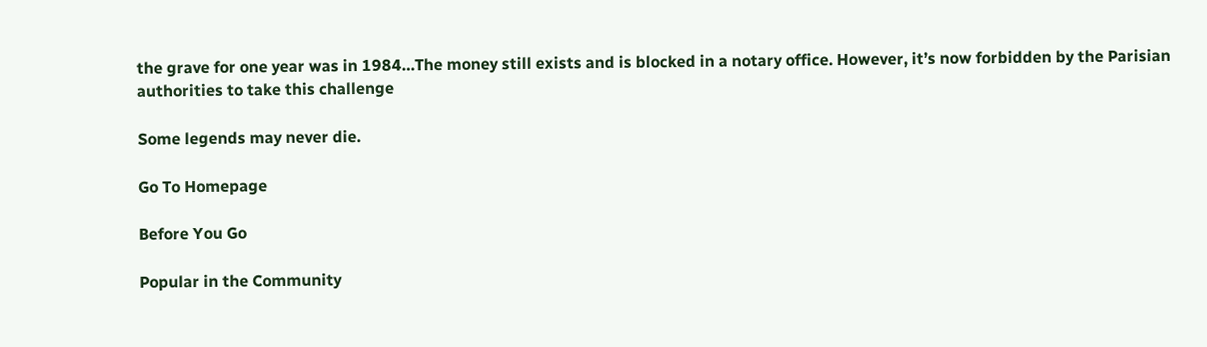the grave for one year was in 1984…The money still exists and is blocked in a notary office. However, it’s now forbidden by the Parisian authorities to take this challenge

Some legends may never die.

Go To Homepage

Before You Go

Popular in the Community